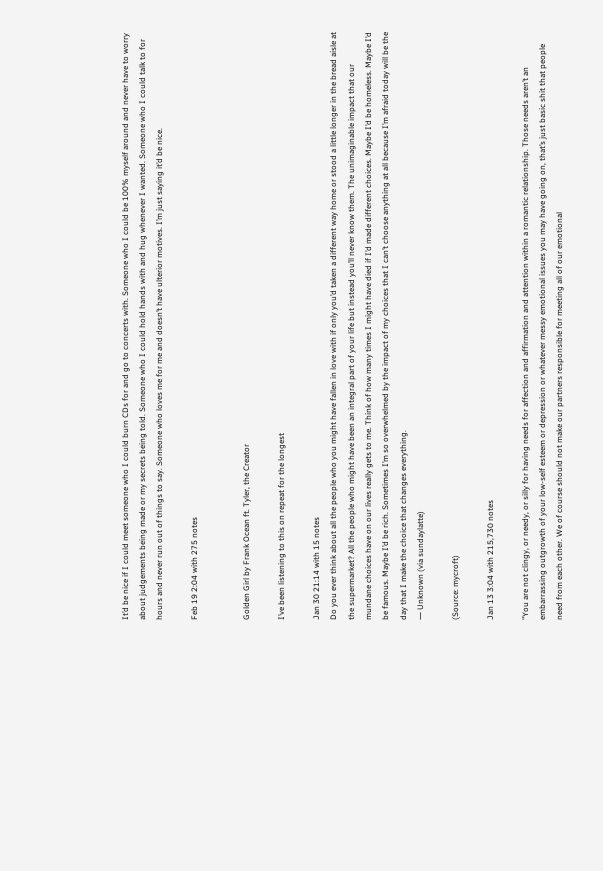It’d be nice if I could meet someone who I could burn CDs for and go to concerts with. Someone who I could be 100% myself around and never have to worry about judgements being made or my secrets being told. Someone who I could hold hands with and hug whenever I wanted. Someone who I could talk to for hours and never run out of things to say. Someone who loves me for me and doesn’t have ulterior motives. I’m just saying it’d be nice.

Feb 19 2:04 with 275 notes


Golden Girl by Frank Ocean ft. Tyler, the Creator

I’ve been listening to this on repeat for the longest

Jan 30 21:14 with 15 notes
Do you ever think about all the people who you might have fallen in love with if only you’d taken a different way home or stood a little longer in the bread aisle at the supermarket? All the people who might have been an integral part of your life but instead you’ll never know them. The unimaginable impact that our mundane choices have on our lives really gets to me. Think of how many times I might have died if I’d made different choices. Maybe I’d be homeless. Maybe I’d be famous. Maybe I’d be rich. Sometimes I’m so overwhelmed by the impact of my choices that I can’t choose anything at all because I’m afraid today will be the day that I make the choice that changes everything.
― Unknown (via sundaylatte)

(Source: mycroft)

Jan 13 3:04 with 215,730 notes

"You are not clingy, or needy, or silly for having needs for affection and affirmation and attention within a romantic relationship. Those needs aren’t an embarrassing outgrowth of your low-self esteem or depression or whatever messy emotional issues you may have going on, that’s just basic shit that people need from each other. We of course should not make our partners responsible for meeting all of our emotional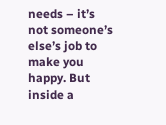needs – it’s not someone’s else’s job to make you happy. But inside a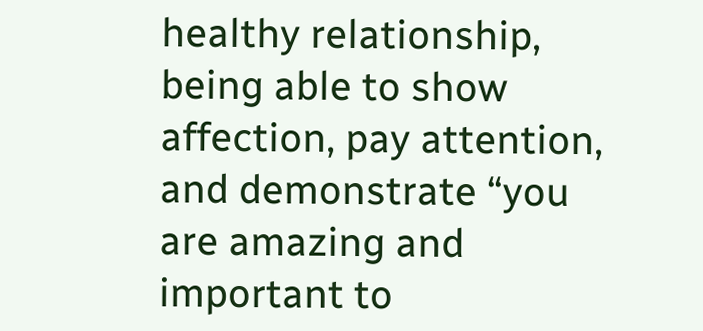healthy relationship, being able to show affection, pay attention, and demonstrate “you are amazing and important to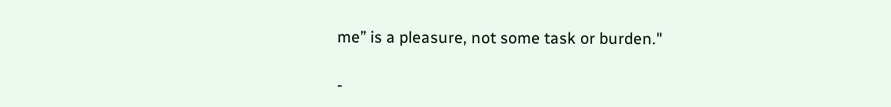me” is a pleasure, not some task or burden."

-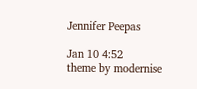Jennifer Peepas

Jan 10 4:52
theme by modernise